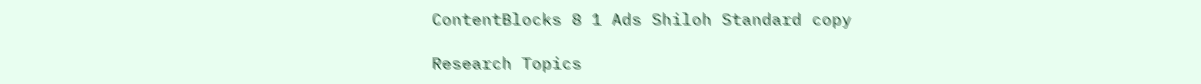ContentBlocks 8 1 Ads Shiloh Standard copy

Research Topics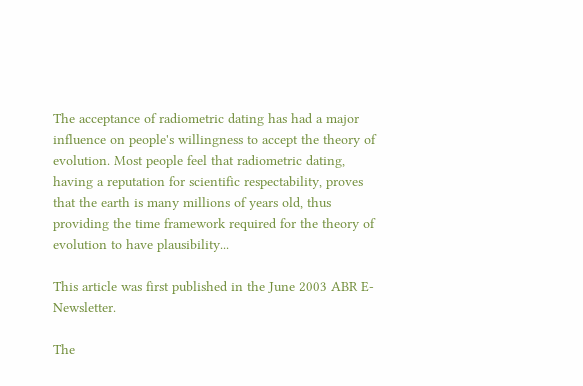The acceptance of radiometric dating has had a major influence on people's willingness to accept the theory of evolution. Most people feel that radiometric dating, having a reputation for scientific respectability, proves that the earth is many millions of years old, thus providing the time framework required for the theory of evolution to have plausibility...

This article was first published in the June 2003 ABR E-Newsletter.

The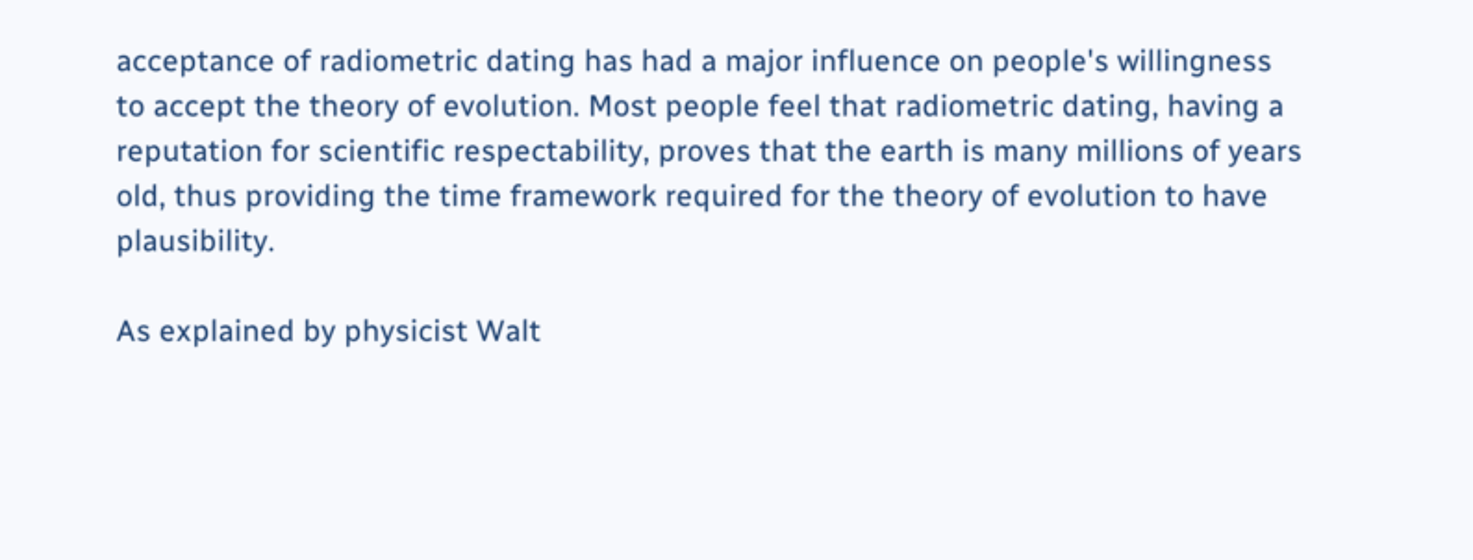acceptance of radiometric dating has had a major influence on people's willingness to accept the theory of evolution. Most people feel that radiometric dating, having a reputation for scientific respectability, proves that the earth is many millions of years old, thus providing the time framework required for the theory of evolution to have plausibility.

As explained by physicist Walt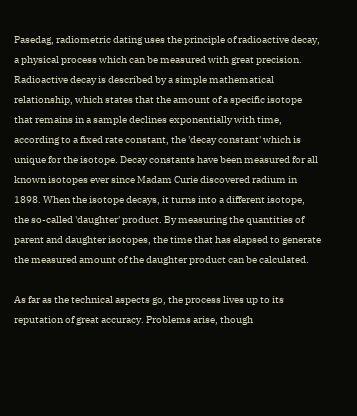Pasedag, radiometric dating uses the principle of radioactive decay, a physical process which can be measured with great precision. Radioactive decay is described by a simple mathematical relationship, which states that the amount of a specific isotope that remains in a sample declines exponentially with time, according to a fixed rate constant, the 'decay constant' which is unique for the isotope. Decay constants have been measured for all known isotopes ever since Madam Curie discovered radium in 1898. When the isotope decays, it turns into a different isotope, the so-called 'daughter' product. By measuring the quantities of parent and daughter isotopes, the time that has elapsed to generate the measured amount of the daughter product can be calculated.

As far as the technical aspects go, the process lives up to its reputation of great accuracy. Problems arise, though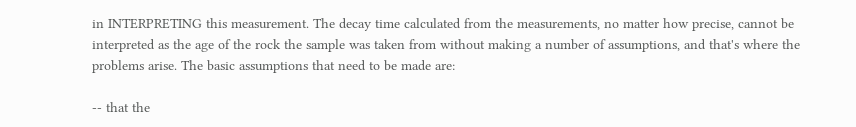in INTERPRETING this measurement. The decay time calculated from the measurements, no matter how precise, cannot be interpreted as the age of the rock the sample was taken from without making a number of assumptions, and that's where the problems arise. The basic assumptions that need to be made are:

-- that the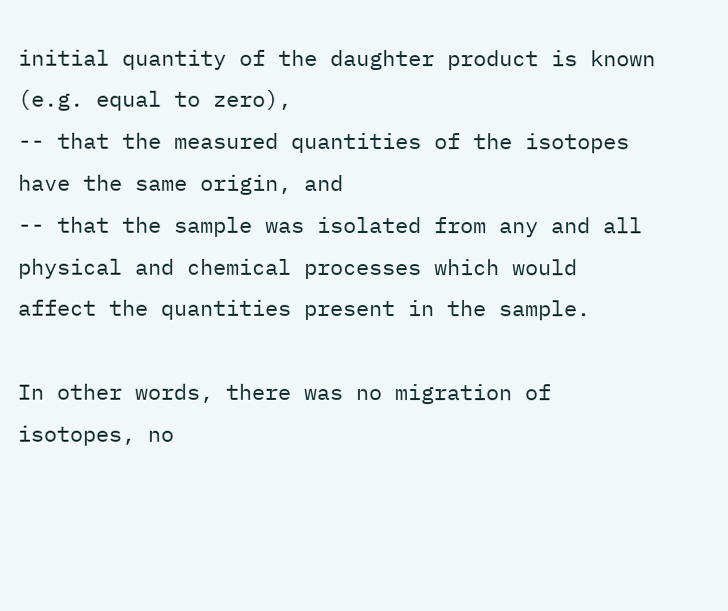initial quantity of the daughter product is known (e.g. equal to zero),
-- that the measured quantities of the isotopes have the same origin, and
-- that the sample was isolated from any and all physical and chemical processes which would affect the quantities present in the sample.

In other words, there was no migration of isotopes, no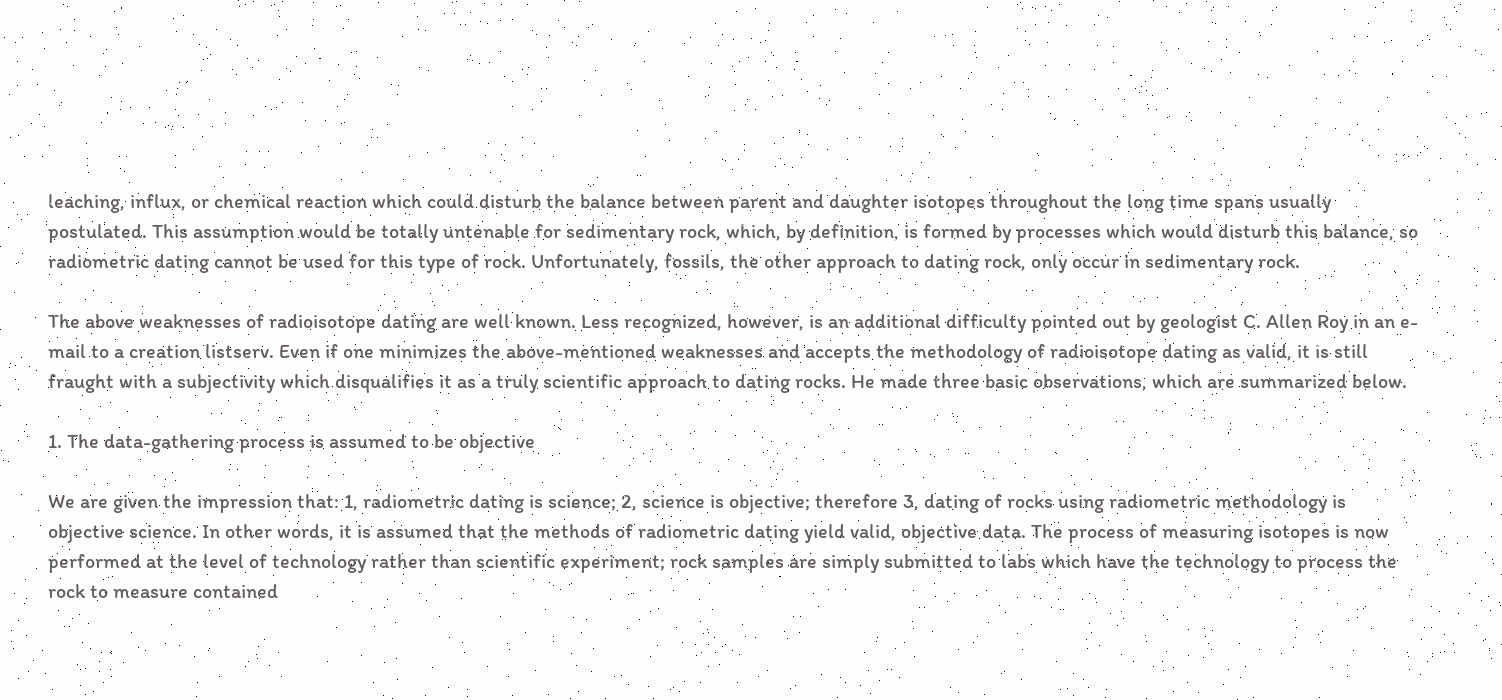leaching, influx, or chemical reaction which could disturb the balance between parent and daughter isotopes throughout the long time spans usually postulated. This assumption would be totally untenable for sedimentary rock, which, by definition, is formed by processes which would disturb this balance, so radiometric dating cannot be used for this type of rock. Unfortunately, fossils, the other approach to dating rock, only occur in sedimentary rock.

The above weaknesses of radioisotope dating are well known. Less recognized, however, is an additional difficulty pointed out by geologist C. Allen Roy in an e-mail to a creation listserv. Even if one minimizes the above-mentioned weaknesses and accepts the methodology of radioisotope dating as valid, it is still fraught with a subjectivity which disqualifies it as a truly scientific approach to dating rocks. He made three basic observations, which are summarized below.

1. The data-gathering process is assumed to be objective

We are given the impression that: 1, radiometric dating is science; 2, science is objective; therefore 3, dating of rocks using radiometric methodology is objective science. In other words, it is assumed that the methods of radiometric dating yield valid, objective data. The process of measuring isotopes is now performed at the level of technology rather than scientific experiment; rock samples are simply submitted to labs which have the technology to process the rock to measure contained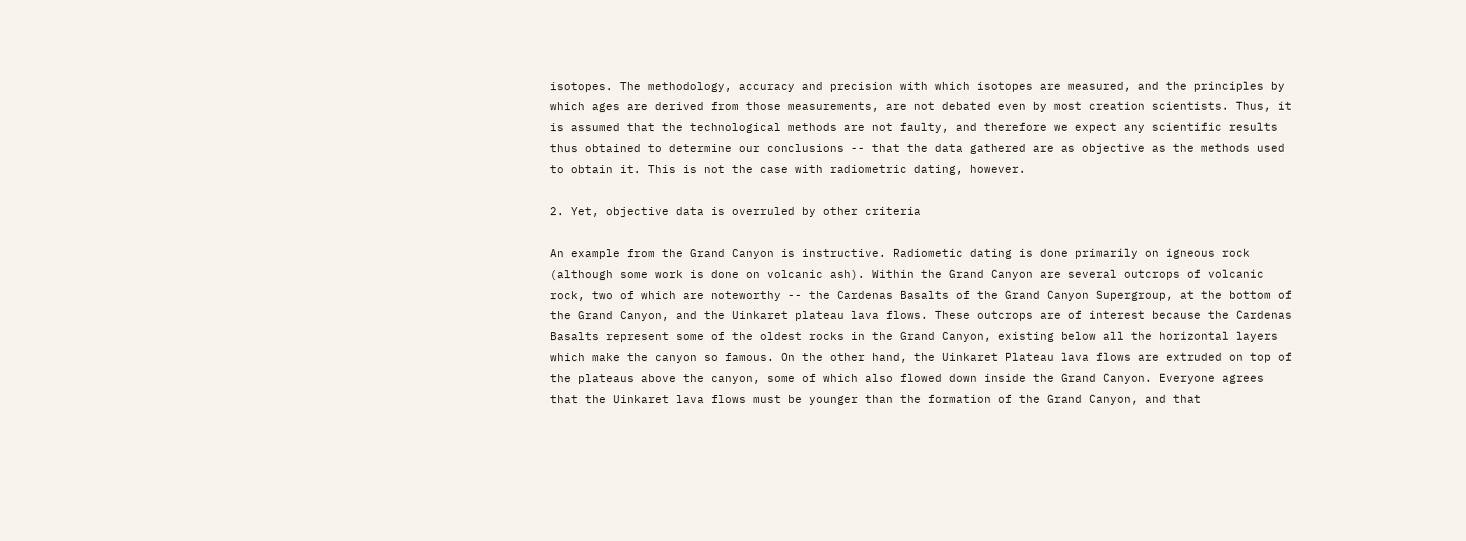isotopes. The methodology, accuracy and precision with which isotopes are measured, and the principles by which ages are derived from those measurements, are not debated even by most creation scientists. Thus, it is assumed that the technological methods are not faulty, and therefore we expect any scientific results thus obtained to determine our conclusions -- that the data gathered are as objective as the methods used to obtain it. This is not the case with radiometric dating, however.

2. Yet, objective data is overruled by other criteria

An example from the Grand Canyon is instructive. Radiometic dating is done primarily on igneous rock (although some work is done on volcanic ash). Within the Grand Canyon are several outcrops of volcanic rock, two of which are noteworthy -- the Cardenas Basalts of the Grand Canyon Supergroup, at the bottom of the Grand Canyon, and the Uinkaret plateau lava flows. These outcrops are of interest because the Cardenas Basalts represent some of the oldest rocks in the Grand Canyon, existing below all the horizontal layers which make the canyon so famous. On the other hand, the Uinkaret Plateau lava flows are extruded on top of the plateaus above the canyon, some of which also flowed down inside the Grand Canyon. Everyone agrees that the Uinkaret lava flows must be younger than the formation of the Grand Canyon, and that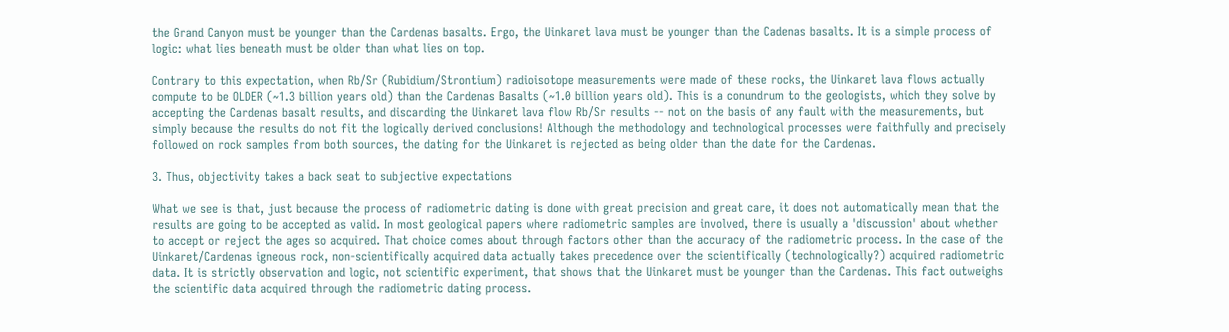the Grand Canyon must be younger than the Cardenas basalts. Ergo, the Uinkaret lava must be younger than the Cadenas basalts. It is a simple process of logic: what lies beneath must be older than what lies on top.

Contrary to this expectation, when Rb/Sr (Rubidium/Strontium) radioisotope measurements were made of these rocks, the Uinkaret lava flows actually compute to be OLDER (~1.3 billion years old) than the Cardenas Basalts (~1.0 billion years old). This is a conundrum to the geologists, which they solve by accepting the Cardenas basalt results, and discarding the Uinkaret lava flow Rb/Sr results -- not on the basis of any fault with the measurements, but simply because the results do not fit the logically derived conclusions! Although the methodology and technological processes were faithfully and precisely followed on rock samples from both sources, the dating for the Uinkaret is rejected as being older than the date for the Cardenas.

3. Thus, objectivity takes a back seat to subjective expectations

What we see is that, just because the process of radiometric dating is done with great precision and great care, it does not automatically mean that the results are going to be accepted as valid. In most geological papers where radiometric samples are involved, there is usually a 'discussion' about whether to accept or reject the ages so acquired. That choice comes about through factors other than the accuracy of the radiometric process. In the case of the Uinkaret/Cardenas igneous rock, non-scientifically acquired data actually takes precedence over the scientifically (technologically?) acquired radiometric data. It is strictly observation and logic, not scientific experiment, that shows that the Uinkaret must be younger than the Cardenas. This fact outweighs the scientific data acquired through the radiometric dating process.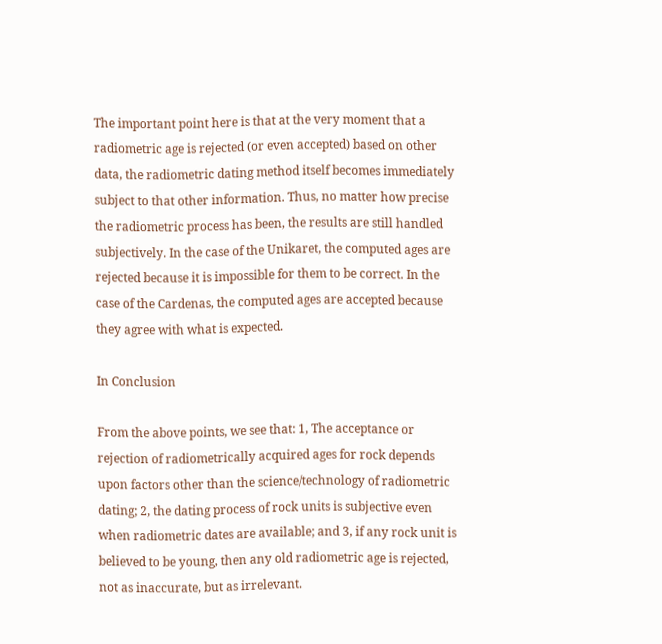The important point here is that at the very moment that a radiometric age is rejected (or even accepted) based on other data, the radiometric dating method itself becomes immediately subject to that other information. Thus, no matter how precise the radiometric process has been, the results are still handled subjectively. In the case of the Unikaret, the computed ages are rejected because it is impossible for them to be correct. In the case of the Cardenas, the computed ages are accepted because they agree with what is expected.

In Conclusion

From the above points, we see that: 1, The acceptance or rejection of radiometrically acquired ages for rock depends upon factors other than the science/technology of radiometric dating; 2, the dating process of rock units is subjective even when radiometric dates are available; and 3, if any rock unit is believed to be young, then any old radiometric age is rejected, not as inaccurate, but as irrelevant.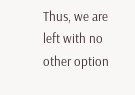Thus, we are left with no other option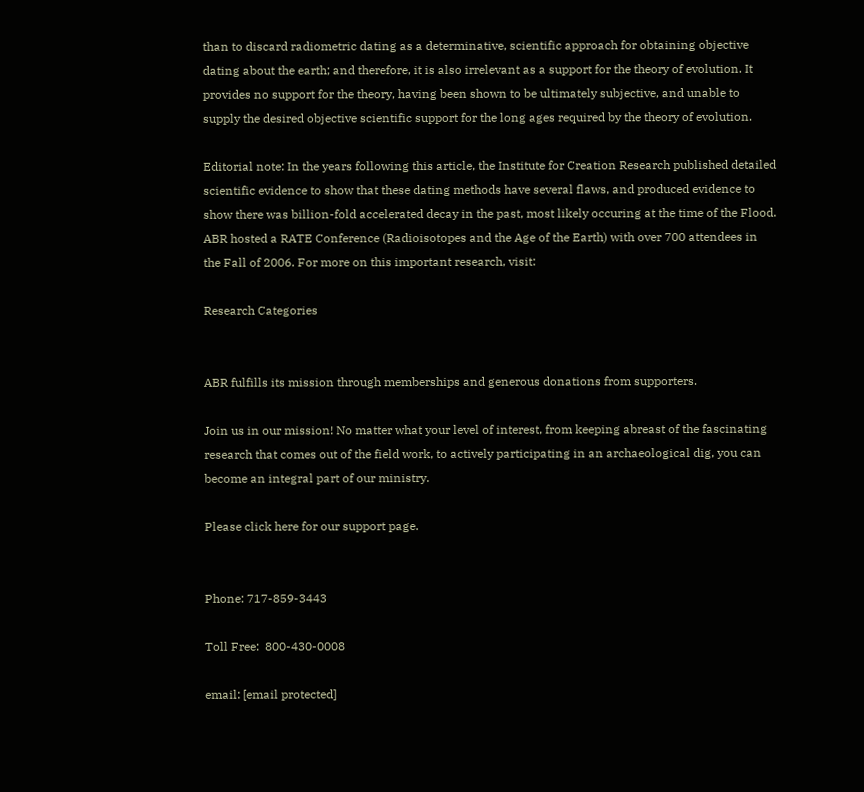than to discard radiometric dating as a determinative, scientific approach for obtaining objective dating about the earth; and therefore, it is also irrelevant as a support for the theory of evolution. It provides no support for the theory, having been shown to be ultimately subjective, and unable to supply the desired objective scientific support for the long ages required by the theory of evolution.

Editorial note: In the years following this article, the Institute for Creation Research published detailed scientific evidence to show that these dating methods have several flaws, and produced evidence to show there was billion-fold accelerated decay in the past, most likely occuring at the time of the Flood. ABR hosted a RATE Conference (Radioisotopes and the Age of the Earth) with over 700 attendees in the Fall of 2006. For more on this important research, visit:

Research Categories


ABR fulfills its mission through memberships and generous donations from supporters.

Join us in our mission! No matter what your level of interest, from keeping abreast of the fascinating research that comes out of the field work, to actively participating in an archaeological dig, you can become an integral part of our ministry.

Please click here for our support page.


Phone: 717-859-3443

Toll Free:  800-430-0008

email: [email protected]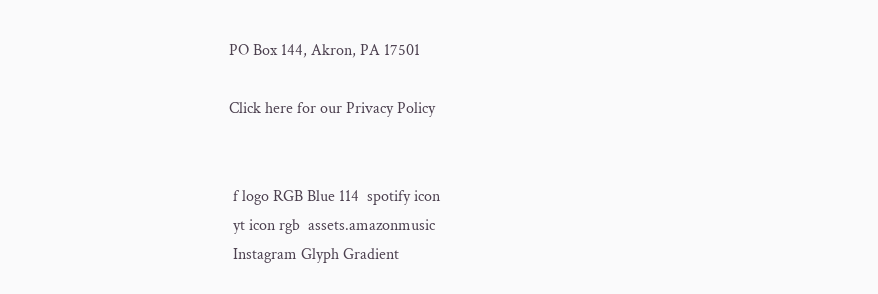PO Box 144, Akron, PA 17501

Click here for our Privacy Policy


 f logo RGB Blue 114  spotify icon
 yt icon rgb  assets.amazonmusic
 Instagram Glyph Gradient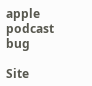apple podcast bug

Site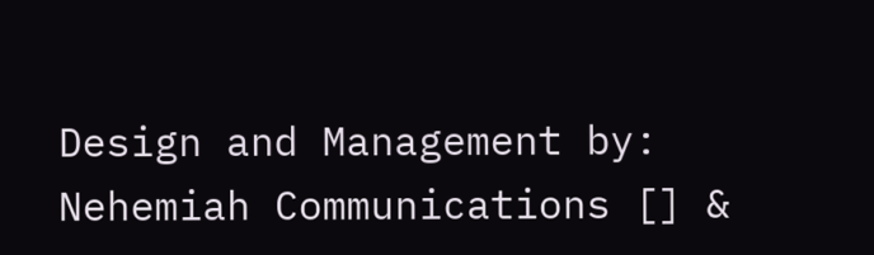Design and Management by: Nehemiah Communications [] &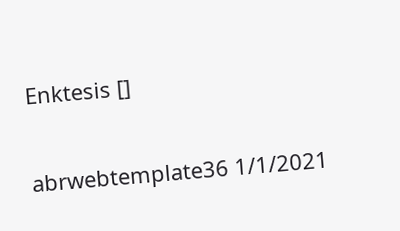Enktesis []

abrwebtemplate36 1/1/2021